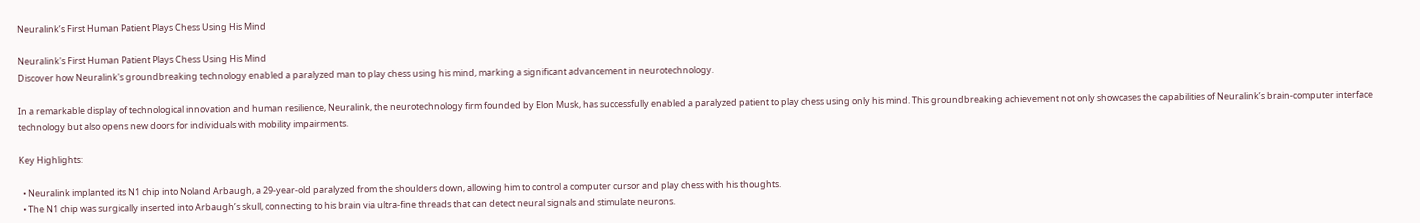Neuralink’s First Human Patient Plays Chess Using His Mind

Neuralink's First Human Patient Plays Chess Using His Mind
Discover how Neuralink's groundbreaking technology enabled a paralyzed man to play chess using his mind, marking a significant advancement in neurotechnology.

In a remarkable display of technological innovation and human resilience, Neuralink, the neurotechnology firm founded by Elon Musk, has successfully enabled a paralyzed patient to play chess using only his mind. This groundbreaking achievement not only showcases the capabilities of Neuralink’s brain-computer interface technology but also opens new doors for individuals with mobility impairments.

Key Highlights:

  • Neuralink implanted its N1 chip into Noland Arbaugh, a 29-year-old paralyzed from the shoulders down, allowing him to control a computer cursor and play chess with his thoughts.
  • The N1 chip was surgically inserted into Arbaugh’s skull, connecting to his brain via ultra-fine threads that can detect neural signals and stimulate neurons.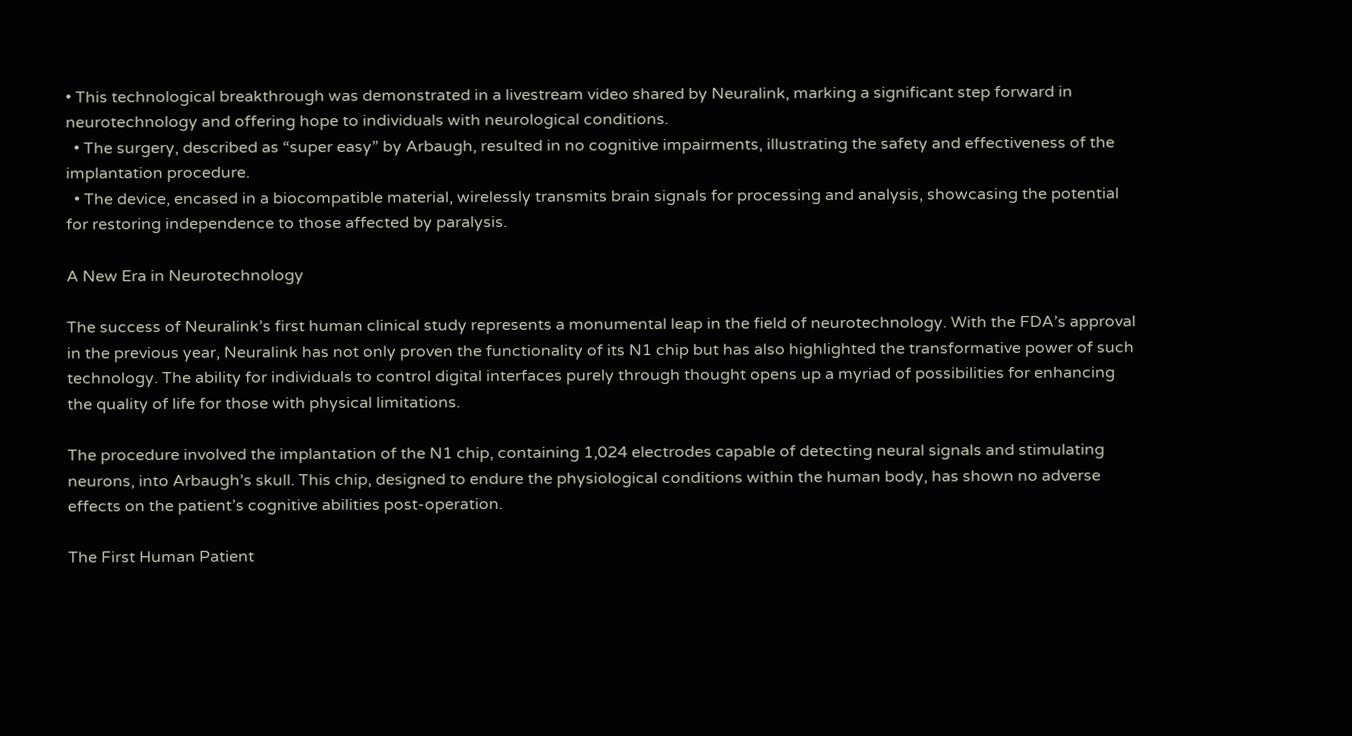• This technological breakthrough was demonstrated in a livestream video shared by Neuralink, marking a significant step forward in neurotechnology and offering hope to individuals with neurological conditions.
  • The surgery, described as “super easy” by Arbaugh, resulted in no cognitive impairments, illustrating the safety and effectiveness of the implantation procedure.
  • The device, encased in a biocompatible material, wirelessly transmits brain signals for processing and analysis, showcasing the potential for restoring independence to those affected by paralysis.

A New Era in Neurotechnology

The success of Neuralink’s first human clinical study represents a monumental leap in the field of neurotechnology. With the FDA’s approval in the previous year, Neuralink has not only proven the functionality of its N1 chip but has also highlighted the transformative power of such technology. The ability for individuals to control digital interfaces purely through thought opens up a myriad of possibilities for enhancing the quality of life for those with physical limitations.

The procedure involved the implantation of the N1 chip, containing 1,024 electrodes capable of detecting neural signals and stimulating neurons, into Arbaugh’s skull. This chip, designed to endure the physiological conditions within the human body, has shown no adverse effects on the patient’s cognitive abilities post-operation.

The First Human Patient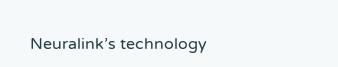Neuralink’s technology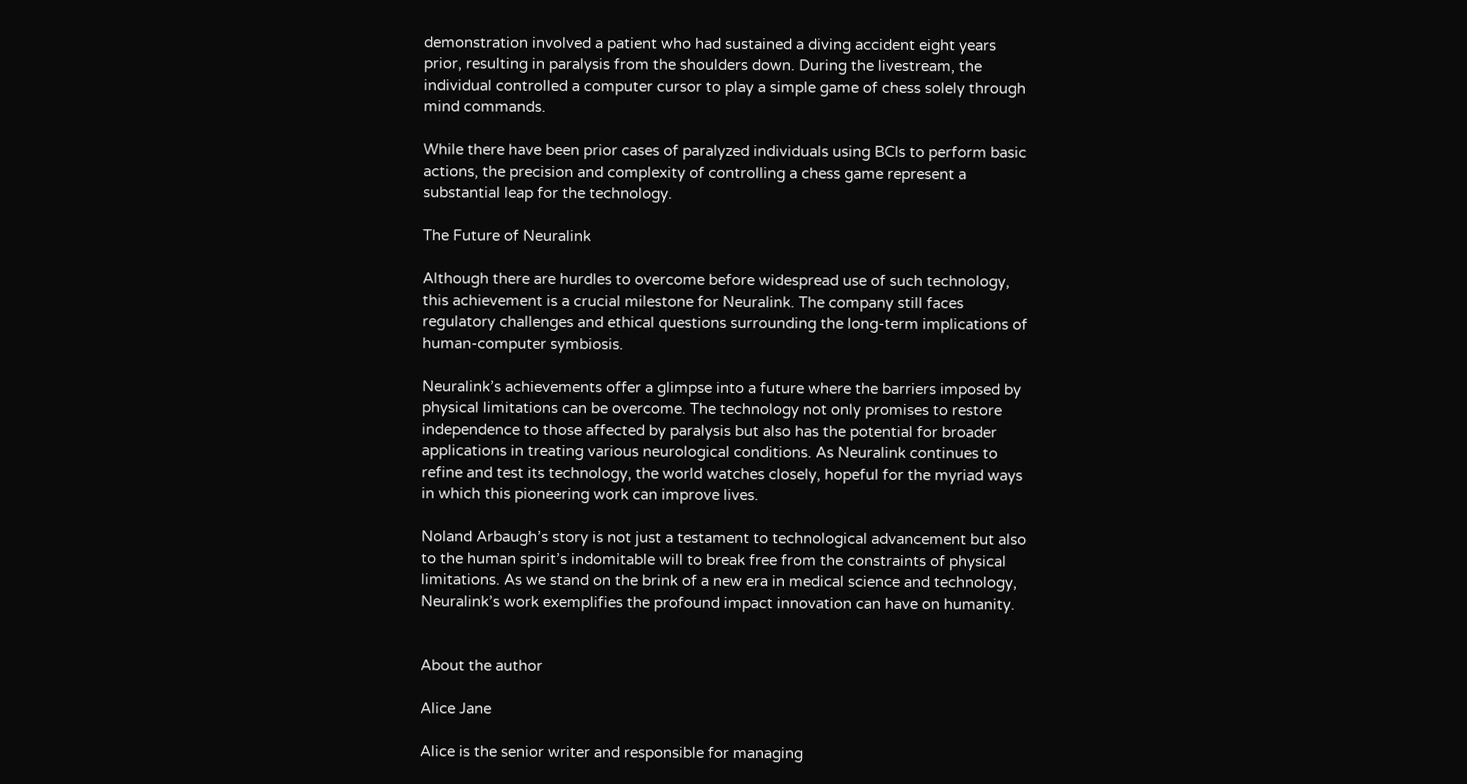demonstration involved a patient who had sustained a diving accident eight years prior, resulting in paralysis from the shoulders down. During the livestream, the individual controlled a computer cursor to play a simple game of chess solely through mind commands.

While there have been prior cases of paralyzed individuals using BCIs to perform basic actions, the precision and complexity of controlling a chess game represent a substantial leap for the technology.

The Future of Neuralink

Although there are hurdles to overcome before widespread use of such technology, this achievement is a crucial milestone for Neuralink. The company still faces regulatory challenges and ethical questions surrounding the long-term implications of human-computer symbiosis.

Neuralink’s achievements offer a glimpse into a future where the barriers imposed by physical limitations can be overcome. The technology not only promises to restore independence to those affected by paralysis but also has the potential for broader applications in treating various neurological conditions. As Neuralink continues to refine and test its technology, the world watches closely, hopeful for the myriad ways in which this pioneering work can improve lives.

Noland Arbaugh’s story is not just a testament to technological advancement but also to the human spirit’s indomitable will to break free from the constraints of physical limitations. As we stand on the brink of a new era in medical science and technology, Neuralink’s work exemplifies the profound impact innovation can have on humanity.


About the author

Alice Jane

Alice is the senior writer and responsible for managing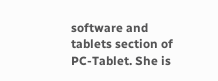software and tablets section of PC-Tablet. She is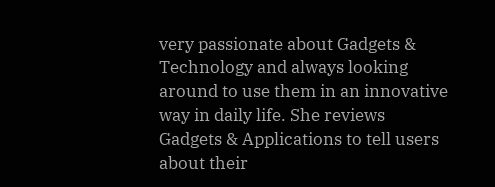very passionate about Gadgets & Technology and always looking around to use them in an innovative way in daily life. She reviews Gadgets & Applications to tell users about their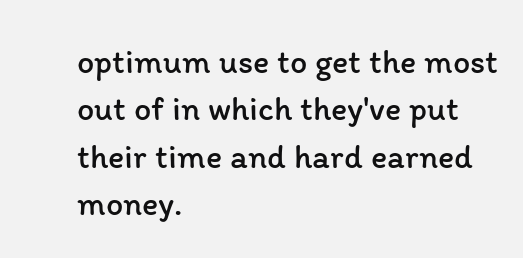optimum use to get the most out of in which they've put their time and hard earned money.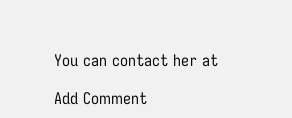You can contact her at

Add Comment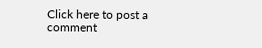Click here to post a comment